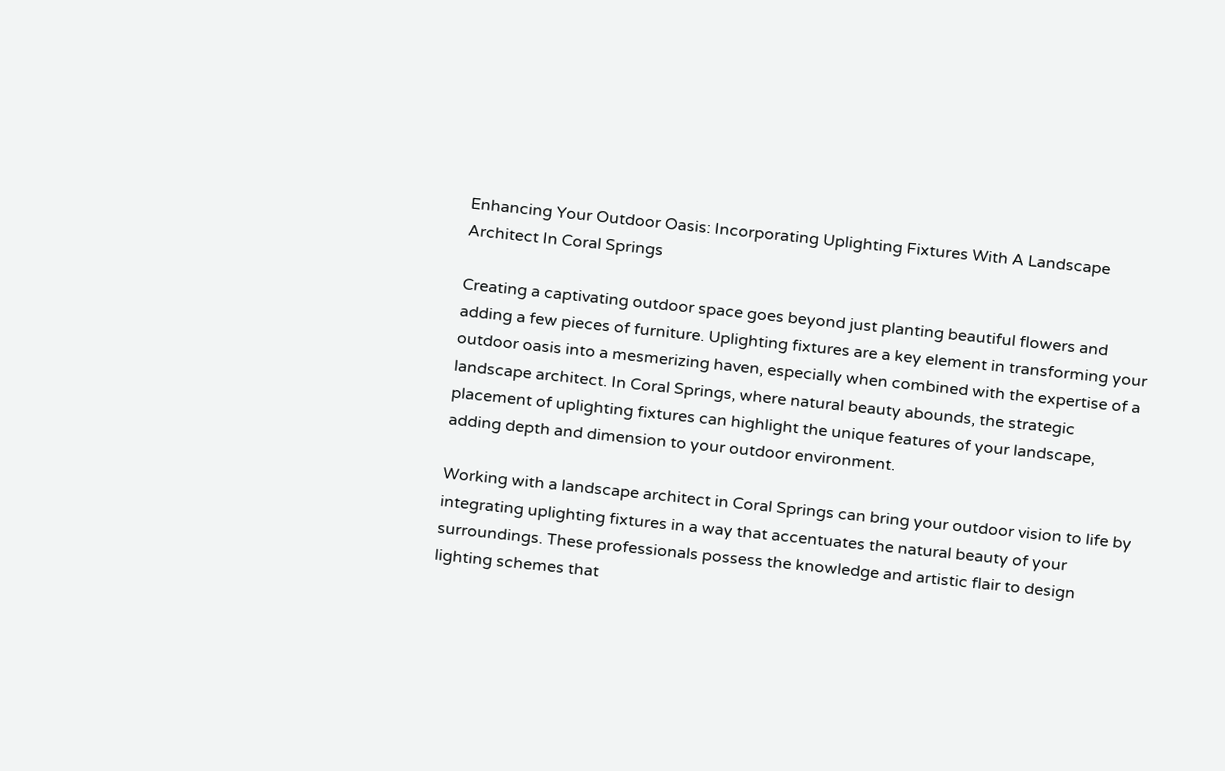Enhancing Your Outdoor Oasis: Incorporating Uplighting Fixtures With A Landscape Architect In Coral Springs

Creating a captivating outdoor space goes beyond just planting beautiful flowers and adding a few pieces of furniture. Uplighting fixtures are a key element in transforming your outdoor oasis into a mesmerizing haven, especially when combined with the expertise of a landscape architect. In Coral Springs, where natural beauty abounds, the strategic placement of uplighting fixtures can highlight the unique features of your landscape, adding depth and dimension to your outdoor environment.

Working with a landscape architect in Coral Springs can bring your outdoor vision to life by integrating uplighting fixtures in a way that accentuates the natural beauty of your surroundings. These professionals possess the knowledge and artistic flair to design lighting schemes that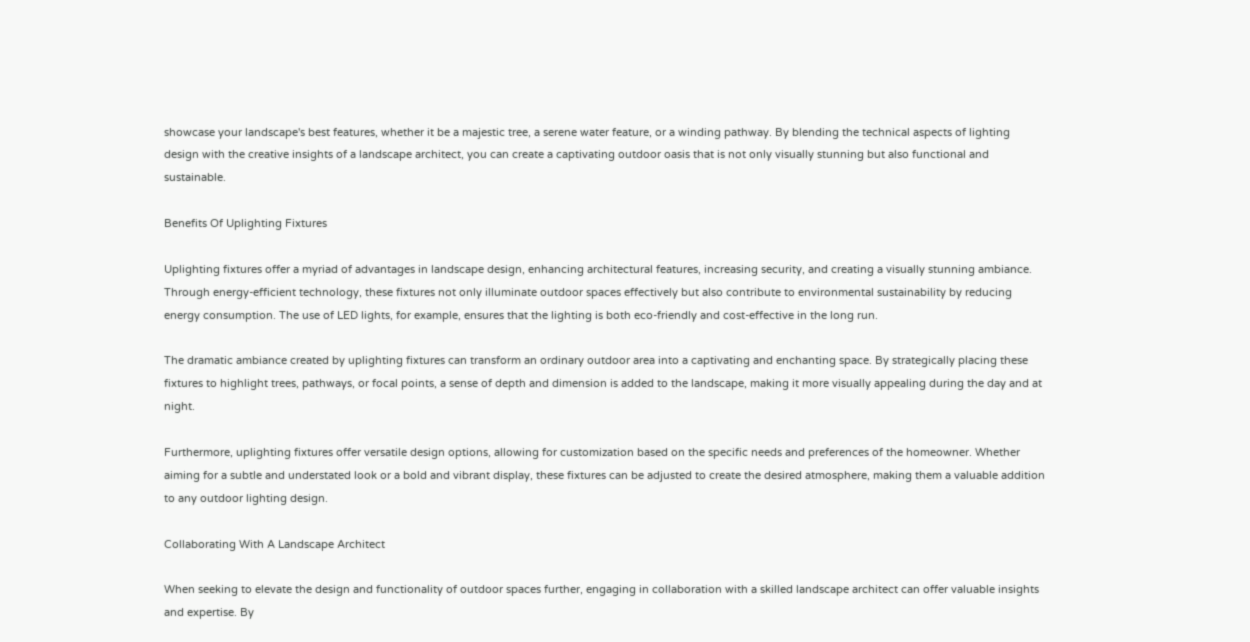showcase your landscape's best features, whether it be a majestic tree, a serene water feature, or a winding pathway. By blending the technical aspects of lighting design with the creative insights of a landscape architect, you can create a captivating outdoor oasis that is not only visually stunning but also functional and sustainable.

Benefits Of Uplighting Fixtures

Uplighting fixtures offer a myriad of advantages in landscape design, enhancing architectural features, increasing security, and creating a visually stunning ambiance. Through energy-efficient technology, these fixtures not only illuminate outdoor spaces effectively but also contribute to environmental sustainability by reducing energy consumption. The use of LED lights, for example, ensures that the lighting is both eco-friendly and cost-effective in the long run.

The dramatic ambiance created by uplighting fixtures can transform an ordinary outdoor area into a captivating and enchanting space. By strategically placing these fixtures to highlight trees, pathways, or focal points, a sense of depth and dimension is added to the landscape, making it more visually appealing during the day and at night.

Furthermore, uplighting fixtures offer versatile design options, allowing for customization based on the specific needs and preferences of the homeowner. Whether aiming for a subtle and understated look or a bold and vibrant display, these fixtures can be adjusted to create the desired atmosphere, making them a valuable addition to any outdoor lighting design.

Collaborating With A Landscape Architect

When seeking to elevate the design and functionality of outdoor spaces further, engaging in collaboration with a skilled landscape architect can offer valuable insights and expertise. By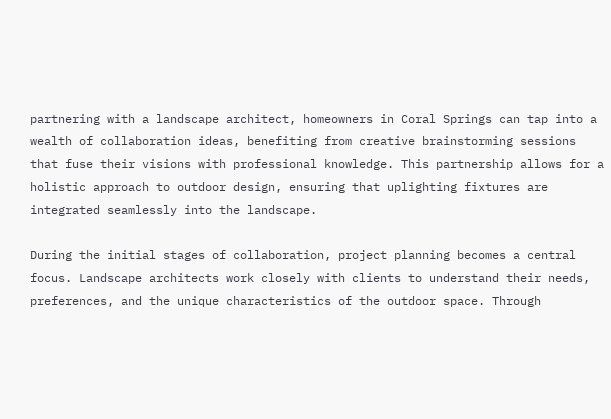partnering with a landscape architect, homeowners in Coral Springs can tap into a wealth of collaboration ideas, benefiting from creative brainstorming sessions that fuse their visions with professional knowledge. This partnership allows for a holistic approach to outdoor design, ensuring that uplighting fixtures are integrated seamlessly into the landscape.

During the initial stages of collaboration, project planning becomes a central focus. Landscape architects work closely with clients to understand their needs, preferences, and the unique characteristics of the outdoor space. Through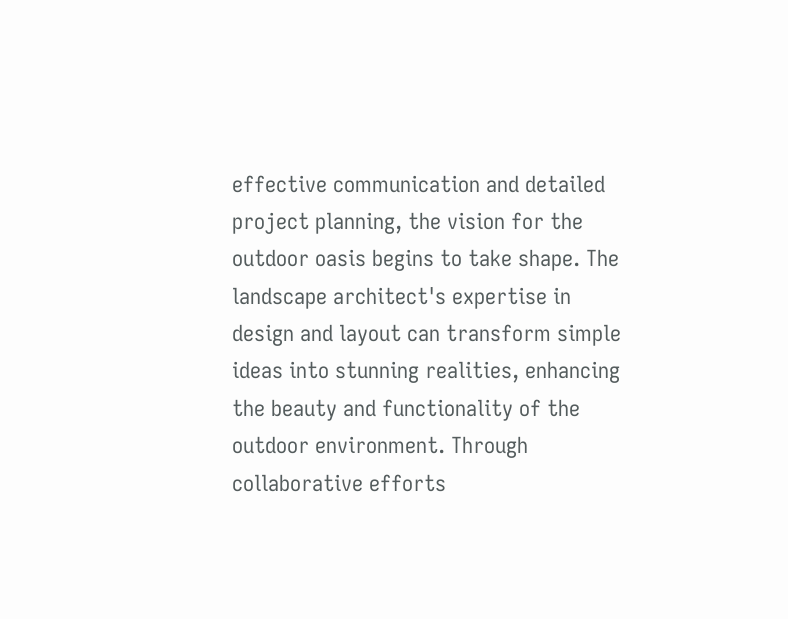effective communication and detailed project planning, the vision for the outdoor oasis begins to take shape. The landscape architect's expertise in design and layout can transform simple ideas into stunning realities, enhancing the beauty and functionality of the outdoor environment. Through collaborative efforts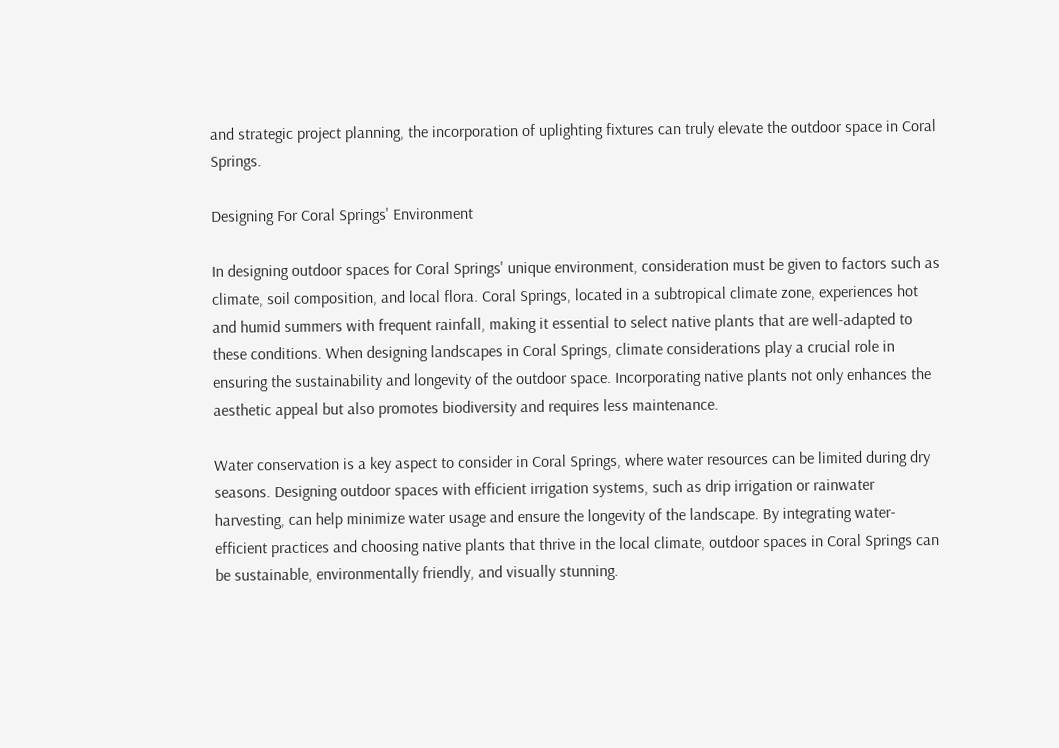and strategic project planning, the incorporation of uplighting fixtures can truly elevate the outdoor space in Coral Springs.

Designing For Coral Springs' Environment

In designing outdoor spaces for Coral Springs' unique environment, consideration must be given to factors such as climate, soil composition, and local flora. Coral Springs, located in a subtropical climate zone, experiences hot and humid summers with frequent rainfall, making it essential to select native plants that are well-adapted to these conditions. When designing landscapes in Coral Springs, climate considerations play a crucial role in ensuring the sustainability and longevity of the outdoor space. Incorporating native plants not only enhances the aesthetic appeal but also promotes biodiversity and requires less maintenance.

Water conservation is a key aspect to consider in Coral Springs, where water resources can be limited during dry seasons. Designing outdoor spaces with efficient irrigation systems, such as drip irrigation or rainwater harvesting, can help minimize water usage and ensure the longevity of the landscape. By integrating water-efficient practices and choosing native plants that thrive in the local climate, outdoor spaces in Coral Springs can be sustainable, environmentally friendly, and visually stunning.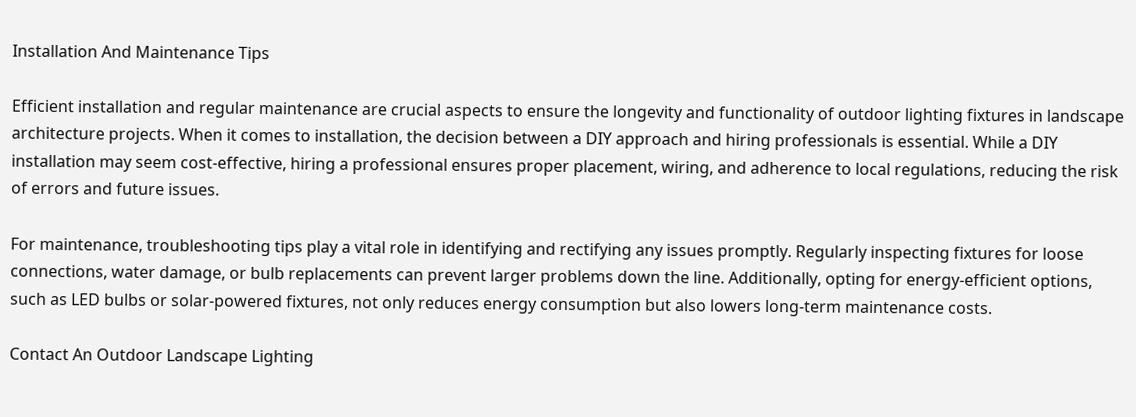Installation And Maintenance Tips

Efficient installation and regular maintenance are crucial aspects to ensure the longevity and functionality of outdoor lighting fixtures in landscape architecture projects. When it comes to installation, the decision between a DIY approach and hiring professionals is essential. While a DIY installation may seem cost-effective, hiring a professional ensures proper placement, wiring, and adherence to local regulations, reducing the risk of errors and future issues.

For maintenance, troubleshooting tips play a vital role in identifying and rectifying any issues promptly. Regularly inspecting fixtures for loose connections, water damage, or bulb replacements can prevent larger problems down the line. Additionally, opting for energy-efficient options, such as LED bulbs or solar-powered fixtures, not only reduces energy consumption but also lowers long-term maintenance costs.

Contact An Outdoor Landscape Lighting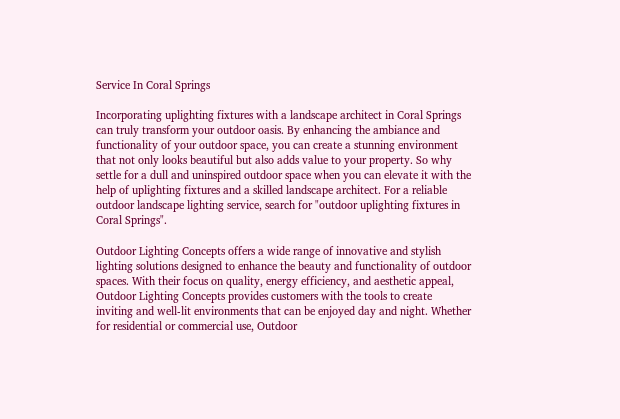Service In Coral Springs

Incorporating uplighting fixtures with a landscape architect in Coral Springs can truly transform your outdoor oasis. By enhancing the ambiance and functionality of your outdoor space, you can create a stunning environment that not only looks beautiful but also adds value to your property. So why settle for a dull and uninspired outdoor space when you can elevate it with the help of uplighting fixtures and a skilled landscape architect. For a reliable outdoor landscape lighting service, search for "outdoor uplighting fixtures in Coral Springs".

Outdoor Lighting Concepts offers a wide range of innovative and stylish lighting solutions designed to enhance the beauty and functionality of outdoor spaces. With their focus on quality, energy efficiency, and aesthetic appeal, Outdoor Lighting Concepts provides customers with the tools to create inviting and well-lit environments that can be enjoyed day and night. Whether for residential or commercial use, Outdoor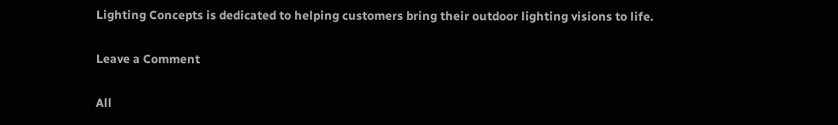Lighting Concepts is dedicated to helping customers bring their outdoor lighting visions to life.

Leave a Comment

All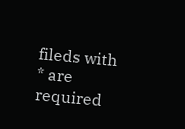fileds with * are required